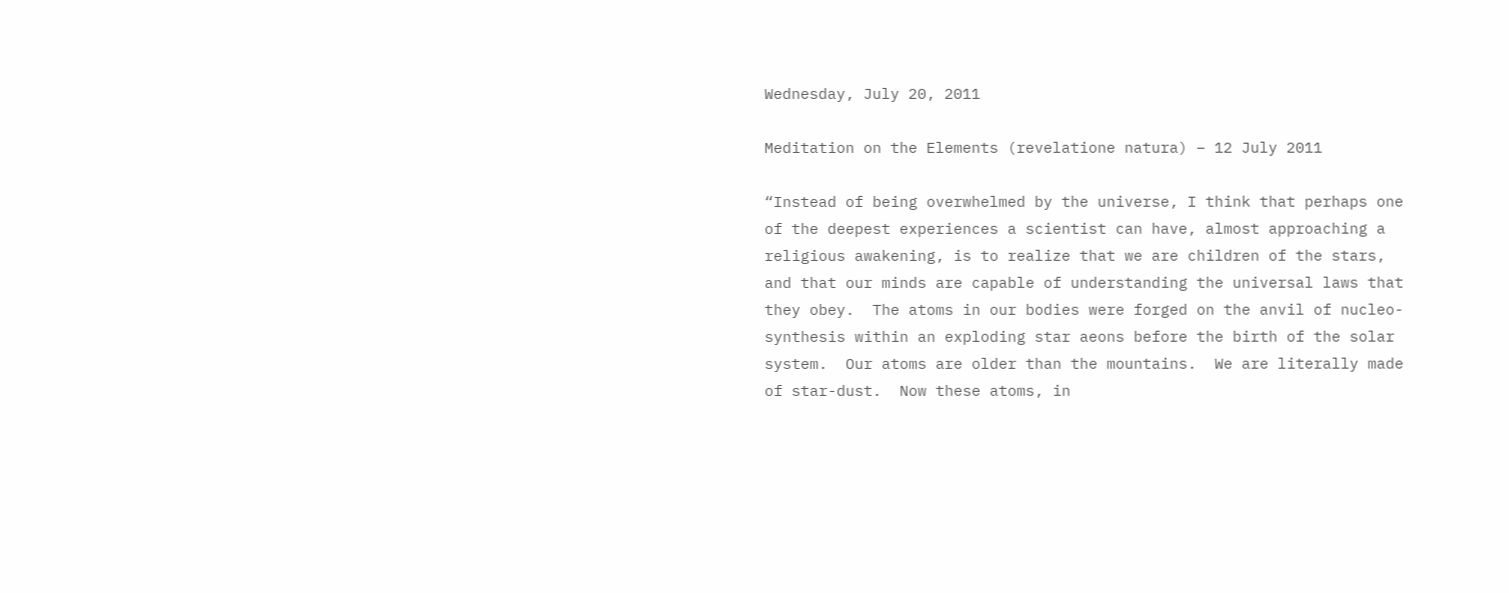Wednesday, July 20, 2011

Meditation on the Elements (revelatione natura) – 12 July 2011

“Instead of being overwhelmed by the universe, I think that perhaps one of the deepest experiences a scientist can have, almost approaching a religious awakening, is to realize that we are children of the stars, and that our minds are capable of understanding the universal laws that they obey.  The atoms in our bodies were forged on the anvil of nucleo-synthesis within an exploding star aeons before the birth of the solar system.  Our atoms are older than the mountains.  We are literally made of star-dust.  Now these atoms, in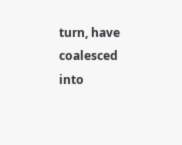turn, have coalesced into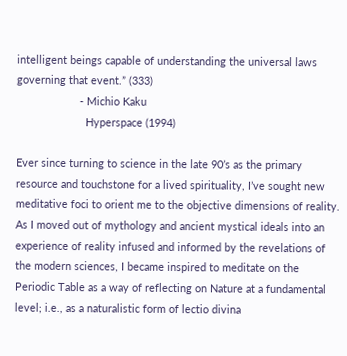intelligent beings capable of understanding the universal laws governing that event.” (333)
                     - Michio Kaku
                       Hyperspace (1994)

Ever since turning to science in the late 90’s as the primary resource and touchstone for a lived spirituality, I’ve sought new meditative foci to orient me to the objective dimensions of reality.  As I moved out of mythology and ancient mystical ideals into an experience of reality infused and informed by the revelations of the modern sciences, I became inspired to meditate on the Periodic Table as a way of reflecting on Nature at a fundamental level; i.e., as a naturalistic form of lectio divina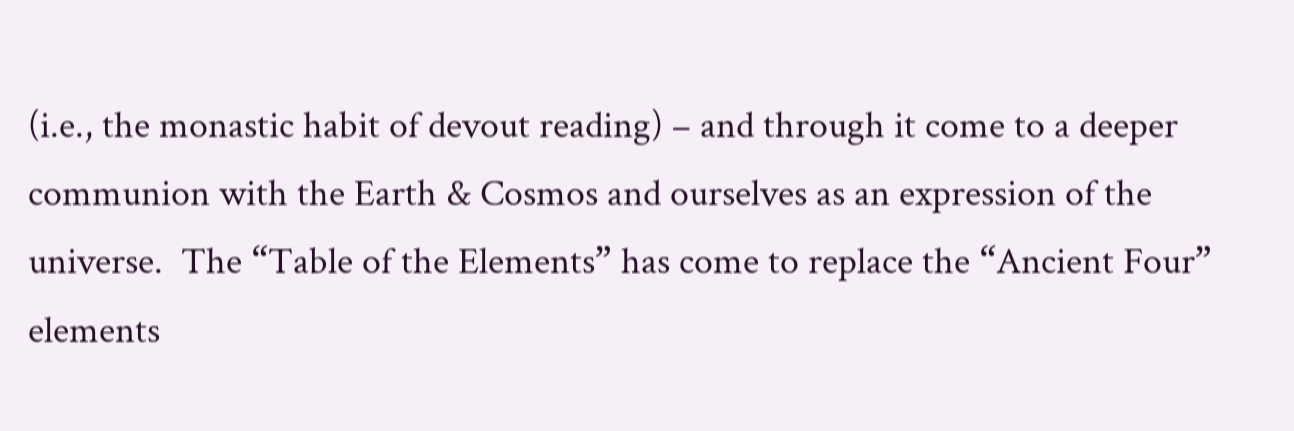(i.e., the monastic habit of devout reading) – and through it come to a deeper communion with the Earth & Cosmos and ourselves as an expression of the universe.  The “Table of the Elements” has come to replace the “Ancient Four” elements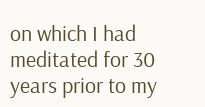on which I had meditated for 30 years prior to my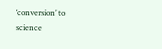‘conversion’ to science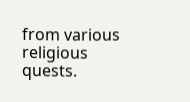from various religious quests.